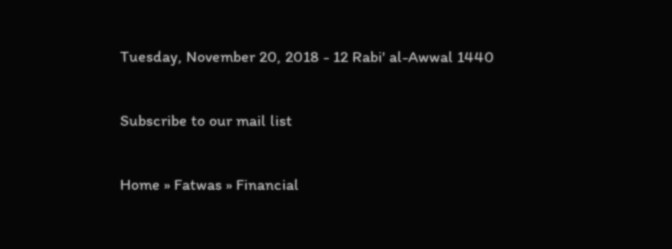Tuesday, November 20, 2018 - 12 Rabi' al-Awwal 1440

Subscribe to our mail list

Home » Fatwas » Financial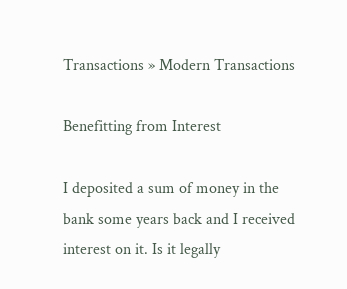Transactions » Modern Transactions

Benefitting from Interest

I deposited a sum of money in the bank some years back and I received interest on it. Is it legally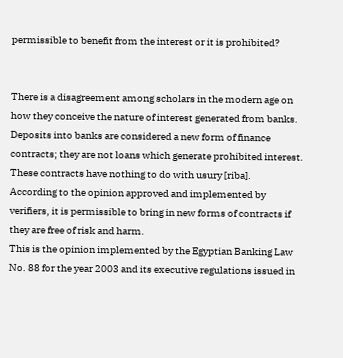permissible to benefit from the interest or it is prohibited?


There is a disagreement among scholars in the modern age on how they conceive the nature of interest generated from banks.
Deposits into banks are considered a new form of finance contracts; they are not loans which generate prohibited interest. These contracts have nothing to do with usury [riba].
According to the opinion approved and implemented by verifiers, it is permissible to bring in new forms of contracts if they are free of risk and harm.
This is the opinion implemented by the Egyptian Banking Law No. 88 for the year 2003 and its executive regulations issued in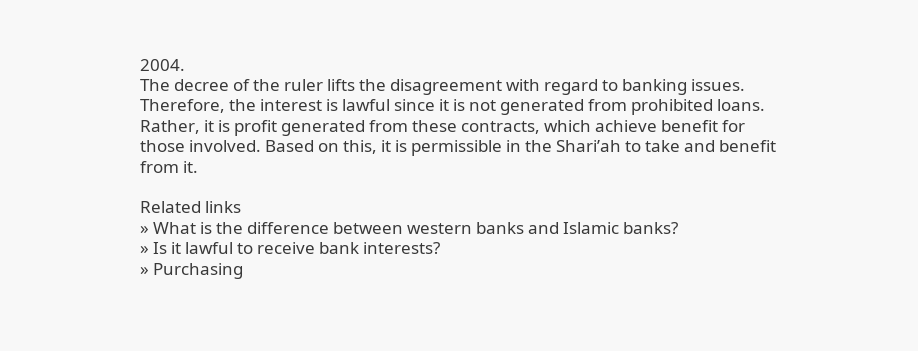2004.
The decree of the ruler lifts the disagreement with regard to banking issues. Therefore, the interest is lawful since it is not generated from prohibited loans. Rather, it is profit generated from these contracts, which achieve benefit for those involved. Based on this, it is permissible in the Shari’ah to take and benefit from it.

Related links
» What is the difference between western banks and Islamic banks?
» Is it lawful to receive bank interests?
» Purchasing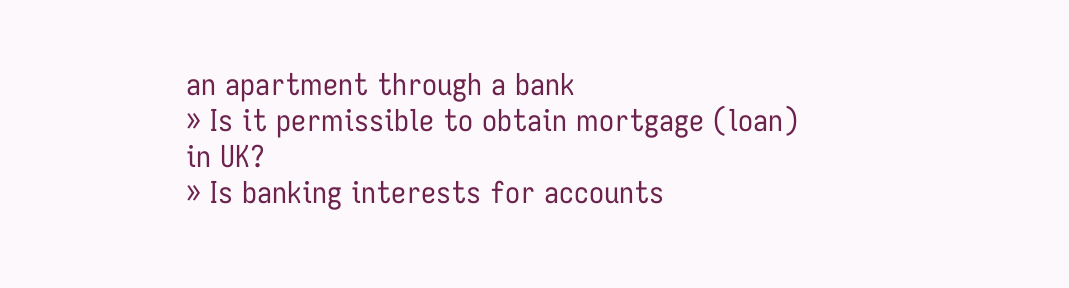an apartment through a bank
» Is it permissible to obtain mortgage (loan) in UK?
» Is banking interests for accounts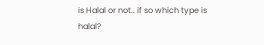is Halal or not.. if so which type is halal?